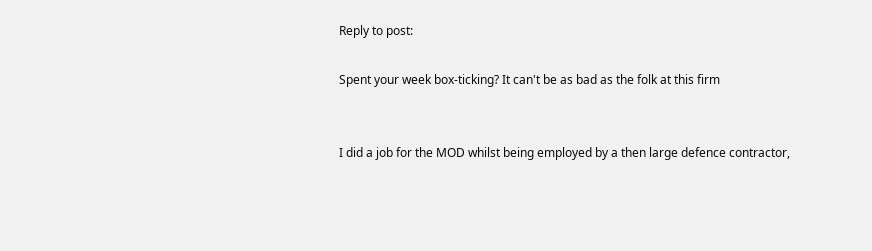Reply to post:

Spent your week box-ticking? It can't be as bad as the folk at this firm


I did a job for the MOD whilst being employed by a then large defence contractor,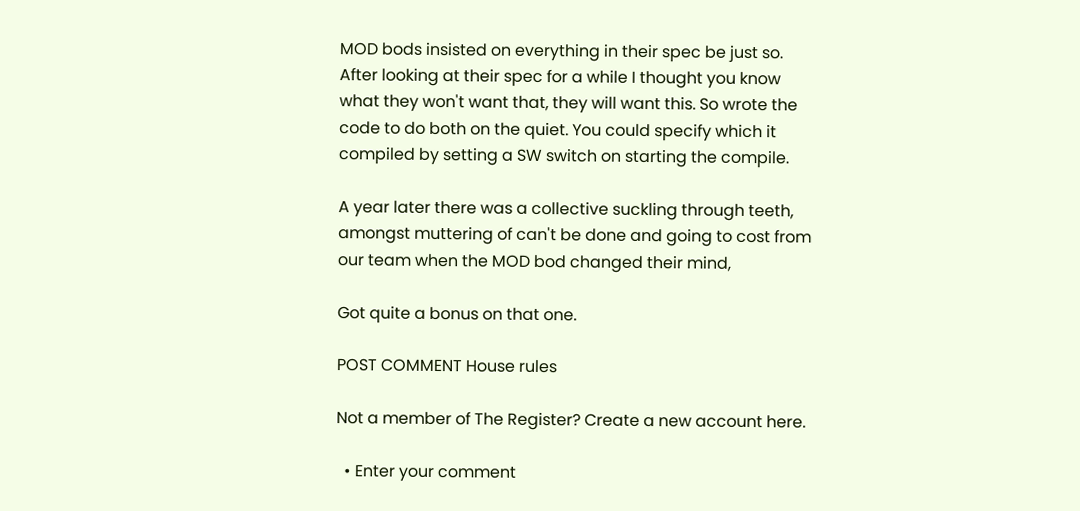MOD bods insisted on everything in their spec be just so. After looking at their spec for a while I thought you know what they won't want that, they will want this. So wrote the code to do both on the quiet. You could specify which it compiled by setting a SW switch on starting the compile.

A year later there was a collective suckling through teeth, amongst muttering of can't be done and going to cost from our team when the MOD bod changed their mind,

Got quite a bonus on that one.

POST COMMENT House rules

Not a member of The Register? Create a new account here.

  • Enter your comment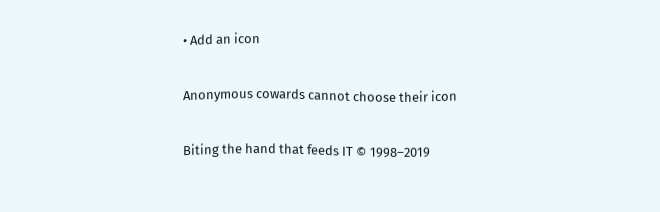• Add an icon

Anonymous cowards cannot choose their icon

Biting the hand that feeds IT © 1998–2019